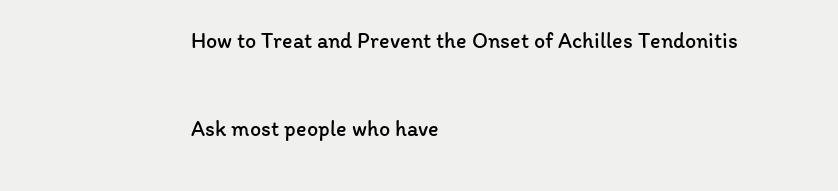How to Treat and Prevent the Onset of Achilles Tendonitis

Ask most people who have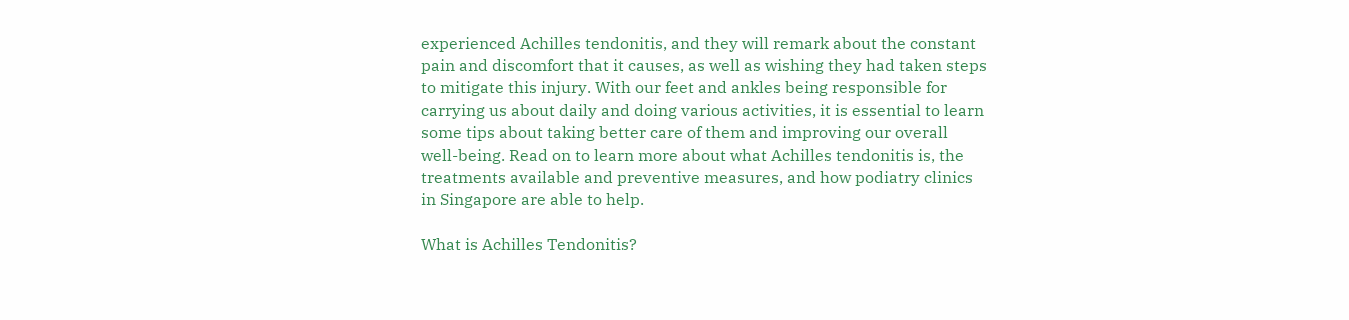experienced Achilles tendonitis, and they will remark about the constant pain and discomfort that it causes, as well as wishing they had taken steps to mitigate this injury. With our feet and ankles being responsible for carrying us about daily and doing various activities, it is essential to learn some tips about taking better care of them and improving our overall well-being. Read on to learn more about what Achilles tendonitis is, the treatments available and preventive measures, and how podiatry clinics in Singapore are able to help.

What is Achilles Tendonitis?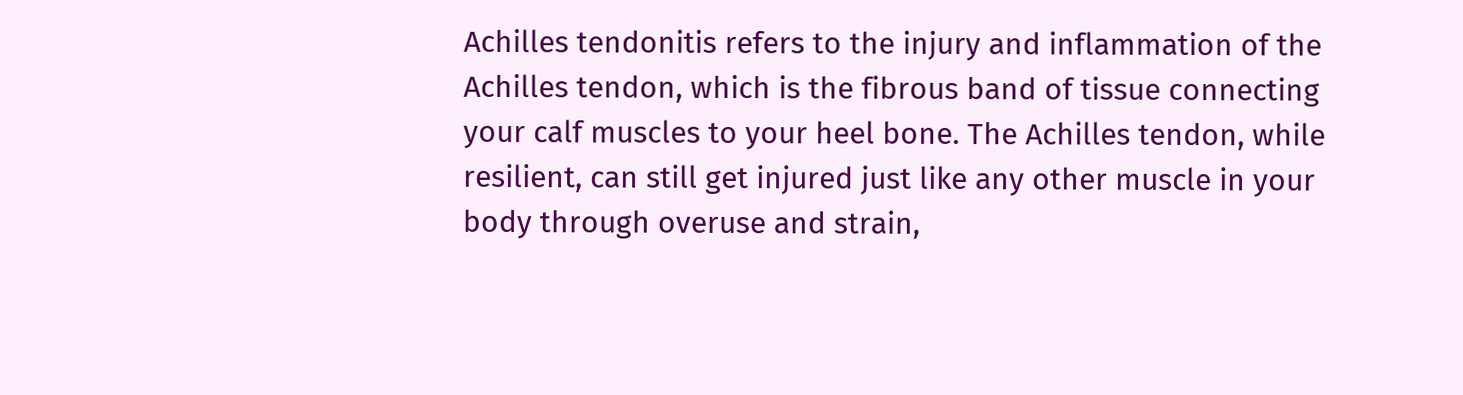Achilles tendonitis refers to the injury and inflammation of the Achilles tendon, which is the fibrous band of tissue connecting your calf muscles to your heel bone. The Achilles tendon, while resilient, can still get injured just like any other muscle in your body through overuse and strain,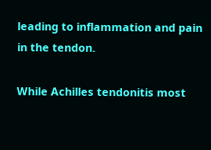leading to inflammation and pain in the tendon.

While Achilles tendonitis most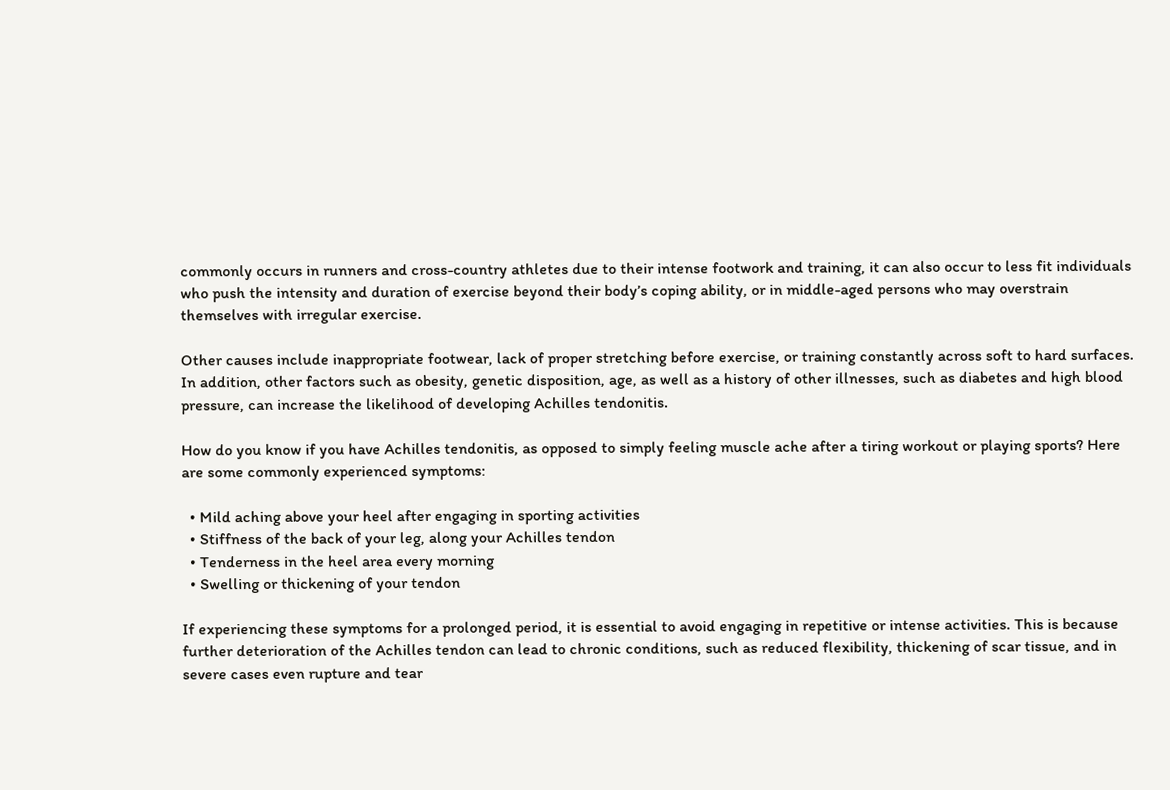commonly occurs in runners and cross-country athletes due to their intense footwork and training, it can also occur to less fit individuals who push the intensity and duration of exercise beyond their body’s coping ability, or in middle-aged persons who may overstrain themselves with irregular exercise.

Other causes include inappropriate footwear, lack of proper stretching before exercise, or training constantly across soft to hard surfaces. In addition, other factors such as obesity, genetic disposition, age, as well as a history of other illnesses, such as diabetes and high blood pressure, can increase the likelihood of developing Achilles tendonitis.

How do you know if you have Achilles tendonitis, as opposed to simply feeling muscle ache after a tiring workout or playing sports? Here are some commonly experienced symptoms:

  • Mild aching above your heel after engaging in sporting activities
  • Stiffness of the back of your leg, along your Achilles tendon
  • Tenderness in the heel area every morning
  • Swelling or thickening of your tendon

If experiencing these symptoms for a prolonged period, it is essential to avoid engaging in repetitive or intense activities. This is because further deterioration of the Achilles tendon can lead to chronic conditions, such as reduced flexibility, thickening of scar tissue, and in severe cases even rupture and tear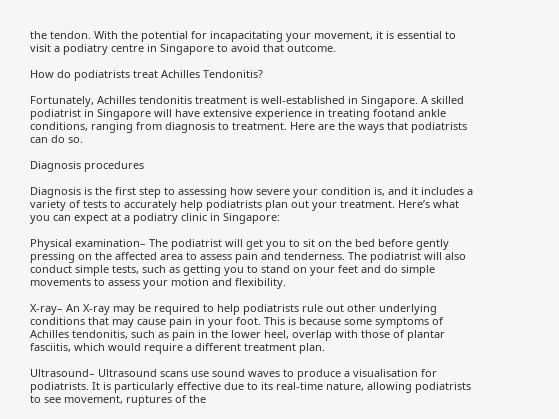the tendon. With the potential for incapacitating your movement, it is essential to visit a podiatry centre in Singapore to avoid that outcome.

How do podiatrists treat Achilles Tendonitis?

Fortunately, Achilles tendonitis treatment is well-established in Singapore. A skilled podiatrist in Singapore will have extensive experience in treating footand ankle conditions, ranging from diagnosis to treatment. Here are the ways that podiatrists can do so.

Diagnosis procedures

Diagnosis is the first step to assessing how severe your condition is, and it includes a variety of tests to accurately help podiatrists plan out your treatment. Here’s what you can expect at a podiatry clinic in Singapore:

Physical examination– The podiatrist will get you to sit on the bed before gently pressing on the affected area to assess pain and tenderness. The podiatrist will also conduct simple tests, such as getting you to stand on your feet and do simple movements to assess your motion and flexibility.

X-ray– An X-ray may be required to help podiatrists rule out other underlying conditions that may cause pain in your foot. This is because some symptoms of Achilles tendonitis, such as pain in the lower heel, overlap with those of plantar fasciitis, which would require a different treatment plan.

Ultrasound– Ultrasound scans use sound waves to produce a visualisation for podiatrists. It is particularly effective due to its real-time nature, allowing podiatrists to see movement, ruptures of the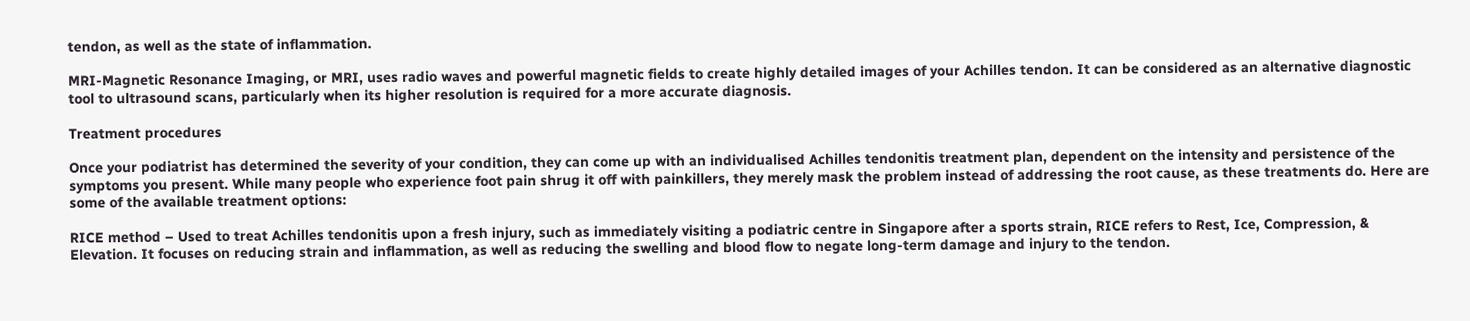tendon, as well as the state of inflammation.

MRI-Magnetic Resonance Imaging, or MRI, uses radio waves and powerful magnetic fields to create highly detailed images of your Achilles tendon. It can be considered as an alternative diagnostic tool to ultrasound scans, particularly when its higher resolution is required for a more accurate diagnosis.

Treatment procedures

Once your podiatrist has determined the severity of your condition, they can come up with an individualised Achilles tendonitis treatment plan, dependent on the intensity and persistence of the symptoms you present. While many people who experience foot pain shrug it off with painkillers, they merely mask the problem instead of addressing the root cause, as these treatments do. Here are some of the available treatment options:

RICE method – Used to treat Achilles tendonitis upon a fresh injury, such as immediately visiting a podiatric centre in Singapore after a sports strain, RICE refers to Rest, Ice, Compression, & Elevation. It focuses on reducing strain and inflammation, as well as reducing the swelling and blood flow to negate long-term damage and injury to the tendon.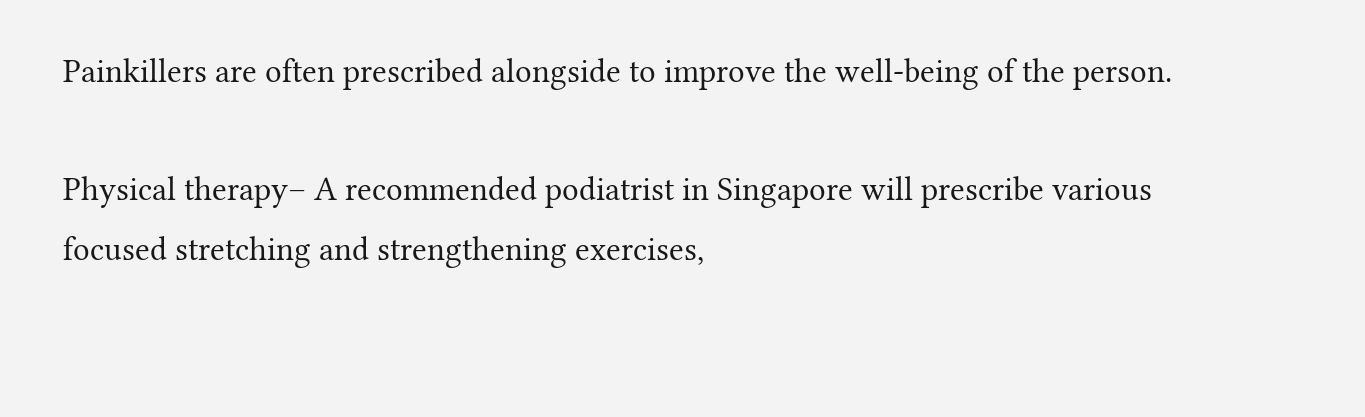Painkillers are often prescribed alongside to improve the well-being of the person.

Physical therapy– A recommended podiatrist in Singapore will prescribe various focused stretching and strengthening exercises,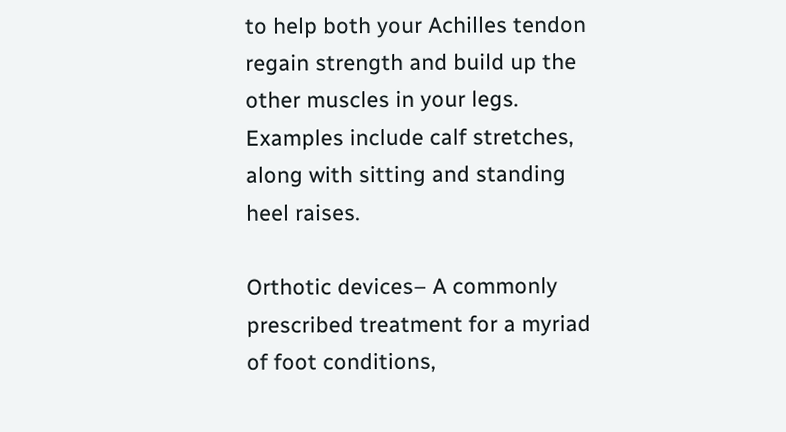to help both your Achilles tendon regain strength and build up the other muscles in your legs. Examples include calf stretches, along with sitting and standing heel raises.

Orthotic devices– A commonly prescribed treatment for a myriad of foot conditions,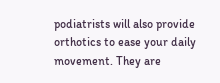podiatrists will also provide orthotics to ease your daily movement. They are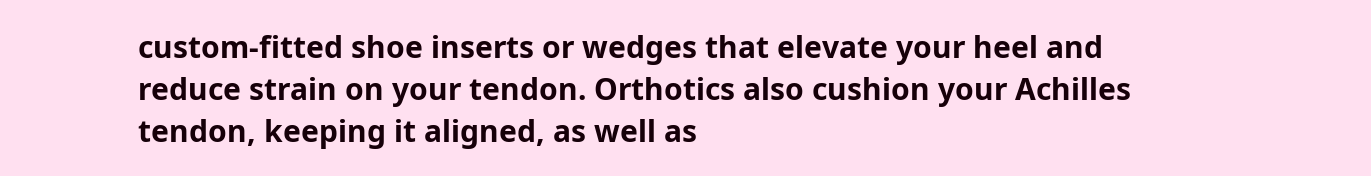custom-fitted shoe inserts or wedges that elevate your heel and reduce strain on your tendon. Orthotics also cushion your Achilles tendon, keeping it aligned, as well as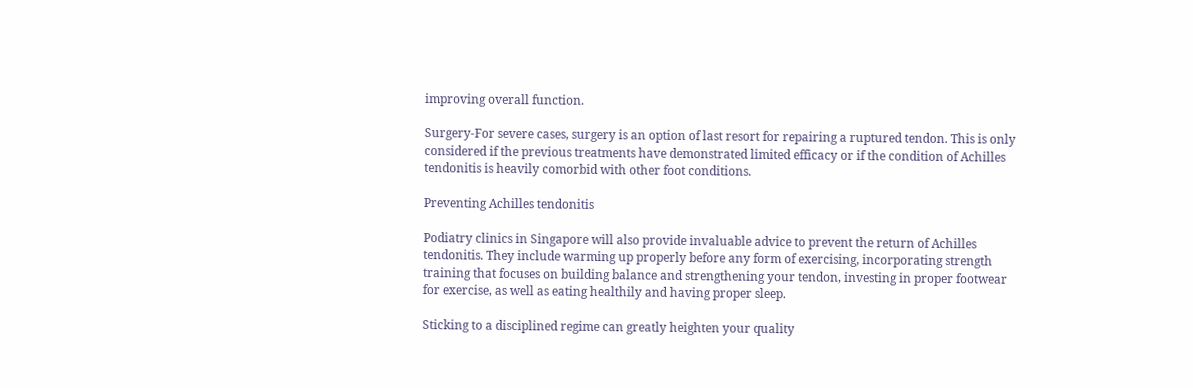improving overall function.

Surgery-For severe cases, surgery is an option of last resort for repairing a ruptured tendon. This is only considered if the previous treatments have demonstrated limited efficacy or if the condition of Achilles tendonitis is heavily comorbid with other foot conditions.

Preventing Achilles tendonitis

Podiatry clinics in Singapore will also provide invaluable advice to prevent the return of Achilles tendonitis. They include warming up properly before any form of exercising, incorporating strength training that focuses on building balance and strengthening your tendon, investing in proper footwear for exercise, as well as eating healthily and having proper sleep.

Sticking to a disciplined regime can greatly heighten your quality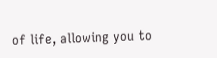of life, allowing you to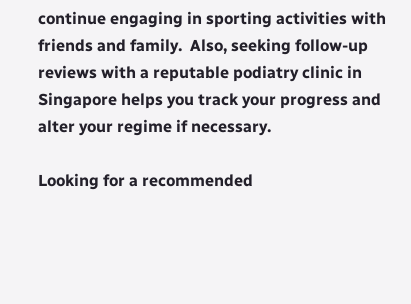continue engaging in sporting activities with friends and family.  Also, seeking follow-up reviews with a reputable podiatry clinic in Singapore helps you track your progress and alter your regime if necessary.

Looking for a recommended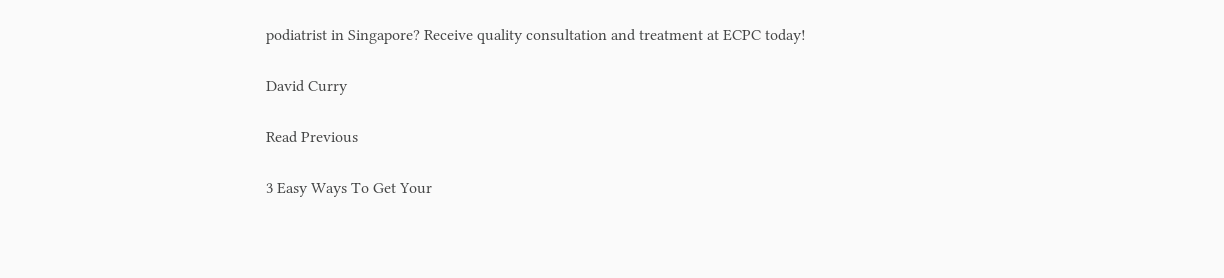podiatrist in Singapore? Receive quality consultation and treatment at ECPC today!

David Curry

Read Previous

3 Easy Ways To Get Your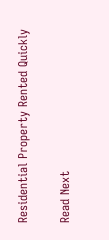Residential Property Rented Quickly

Read Next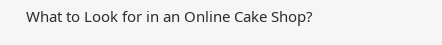What to Look for in an Online Cake Shop?